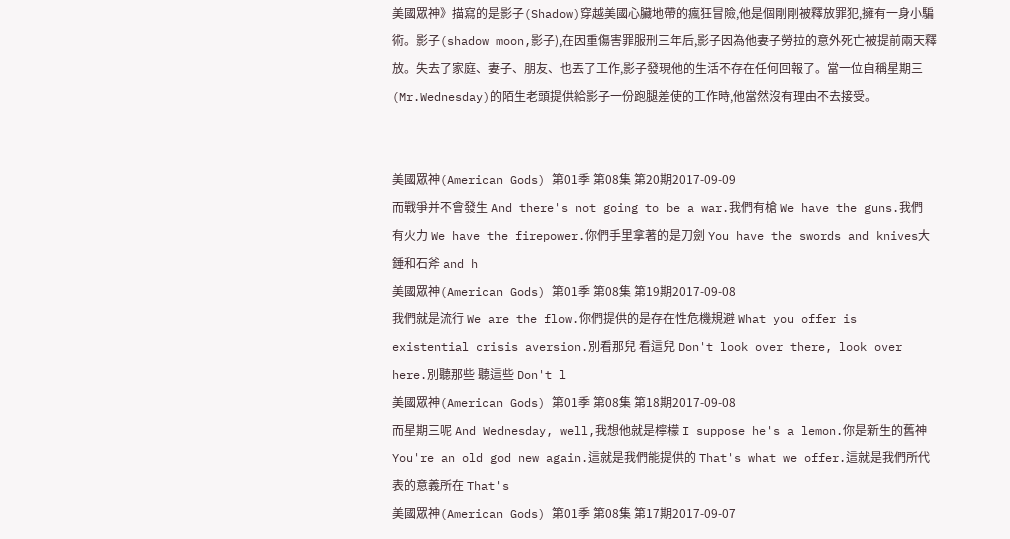美國眾神》描寫的是影子(Shadow)穿越美國心臟地帶的瘋狂冒險,他是個剛剛被釋放罪犯,擁有一身小騙術。影子(shadow moon,影子),在因重傷害罪服刑三年后,影子因為他妻子勞拉的意外死亡被提前兩天釋放。失去了家庭、妻子、朋友、也丟了工作,影子發現他的生活不存在任何回報了。當一位自稱星期三(Mr.Wednesday)的陌生老頭提供給影子一份跑腿差使的工作時,他當然沒有理由不去接受。


美國眾神(American Gods) 第01季 第08集 第20期2017-09-09
而戰爭并不會發生 And there's not going to be a war.我們有槍 We have the guns.我們有火力 We have the firepower.你們手里拿著的是刀劍 You have the swords and knives大錘和石斧 and h
美國眾神(American Gods) 第01季 第08集 第19期2017-09-08
我們就是流行 We are the flow.你們提供的是存在性危機規避 What you offer is existential crisis aversion.別看那兒 看這兒 Don't look over there, look over here.別聽那些 聽這些 Don't l
美國眾神(American Gods) 第01季 第08集 第18期2017-09-08
而星期三呢 And Wednesday, well,我想他就是檸檬 I suppose he's a lemon.你是新生的舊神 You're an old god new again.這就是我們能提供的 That's what we offer.這就是我們所代表的意義所在 That's
美國眾神(American Gods) 第01季 第08集 第17期2017-09-07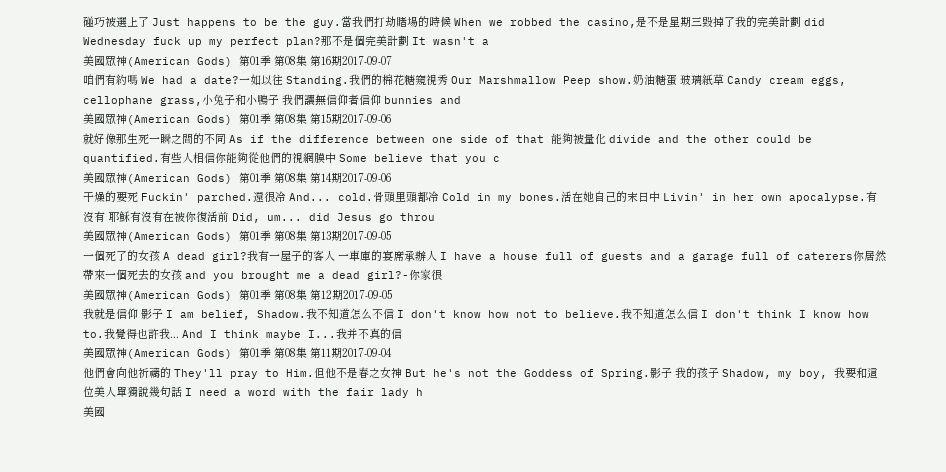碰巧被選上了 Just happens to be the guy.當我們打劫賭場的時候 When we robbed the casino,是不是星期三毀掉了我的完美計劃 did Wednesday fuck up my perfect plan?那不是個完美計劃 It wasn't a
美國眾神(American Gods) 第01季 第08集 第16期2017-09-07
咱們有約嗎 We had a date?一如以往 Standing.我們的棉花糖窺視秀 Our Marshmallow Peep show.奶油糖蛋 玻璃紙草 Candy cream eggs, cellophane grass,小兔子和小鴨子 我們讓無信仰者信仰 bunnies and
美國眾神(American Gods) 第01季 第08集 第15期2017-09-06
就好像那生死一瞬之間的不同 As if the difference between one side of that 能夠被量化 divide and the other could be quantified.有些人相信你能夠從他們的視網膜中 Some believe that you c
美國眾神(American Gods) 第01季 第08集 第14期2017-09-06
干燥的要死 Fuckin' parched.還很冷 And... cold.骨頭里頭都冷 Cold in my bones.活在她自己的末日中 Livin' in her own apocalypse.有沒有 耶穌有沒有在被你復活前 Did, um... did Jesus go throu
美國眾神(American Gods) 第01季 第08集 第13期2017-09-05
一個死了的女孩 A dead girl?我有一屋子的客人 一車庫的宴席承辦人 I have a house full of guests and a garage full of caterers你居然帶來一個死去的女孩 and you brought me a dead girl?-你家很
美國眾神(American Gods) 第01季 第08集 第12期2017-09-05
我就是信仰 影子 I am belief, Shadow.我不知道怎么不信 I don't know how not to believe.我不知道怎么信 I don't think I know how to.我覺得也許我... And I think maybe I...我并不真的信
美國眾神(American Gods) 第01季 第08集 第11期2017-09-04
他們會向他祈禱的 They'll pray to Him.但他不是春之女神 But he's not the Goddess of Spring.影子 我的孩子 Shadow, my boy, 我要和這位美人單獨說幾句話 I need a word with the fair lady h
美國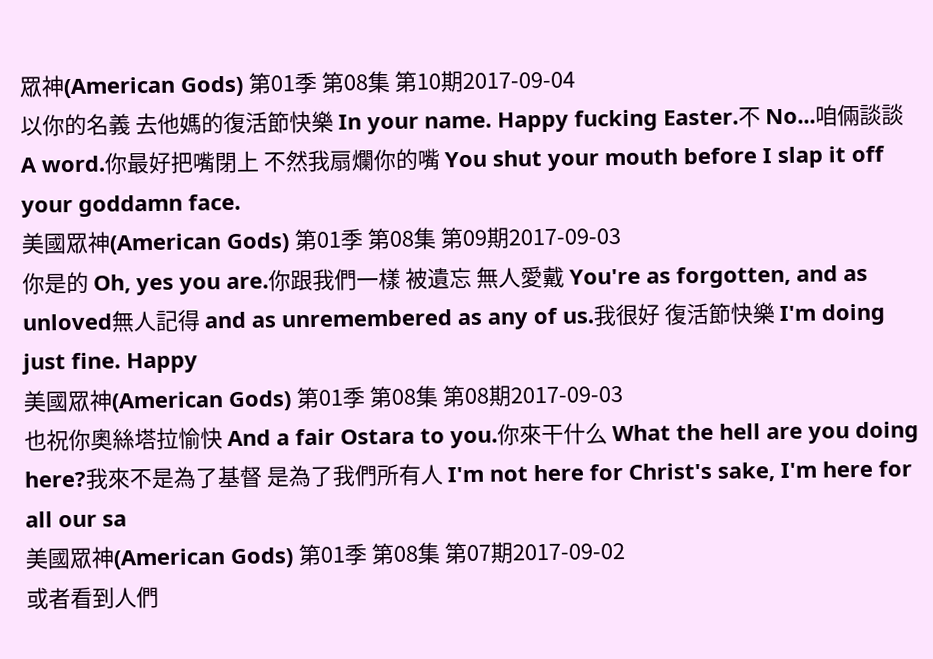眾神(American Gods) 第01季 第08集 第10期2017-09-04
以你的名義 去他媽的復活節快樂 In your name. Happy fucking Easter.不 No...咱倆談談 A word.你最好把嘴閉上 不然我扇爛你的嘴 You shut your mouth before I slap it off your goddamn face.
美國眾神(American Gods) 第01季 第08集 第09期2017-09-03
你是的 Oh, yes you are.你跟我們一樣 被遺忘 無人愛戴 You're as forgotten, and as unloved無人記得 and as unremembered as any of us.我很好 復活節快樂 I'm doing just fine. Happy
美國眾神(American Gods) 第01季 第08集 第08期2017-09-03
也祝你奧絲塔拉愉快 And a fair Ostara to you.你來干什么 What the hell are you doing here?我來不是為了基督 是為了我們所有人 I'm not here for Christ's sake, I'm here for all our sa
美國眾神(American Gods) 第01季 第08集 第07期2017-09-02
或者看到人們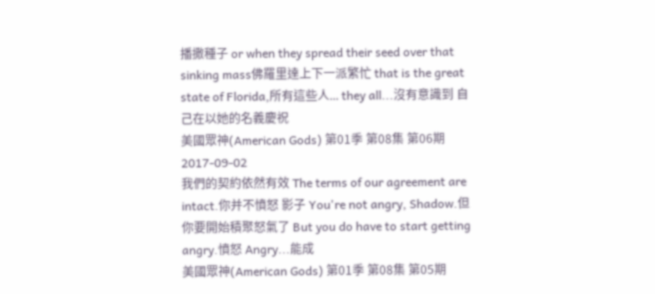播撒種子 or when they spread their seed over that sinking mass佛羅里達上下一派繁忙 that is the great state of Florida,所有這些人... they all...沒有意識到 自己在以她的名義慶祝
美國眾神(American Gods) 第01季 第08集 第06期2017-09-02
我們的契約依然有效 The terms of our agreement are intact.你并不憤怒 影子 You're not angry, Shadow.但你要開始積聚怒氣了 But you do have to start getting angry.憤怒 Angry...能成
美國眾神(American Gods) 第01季 第08集 第05期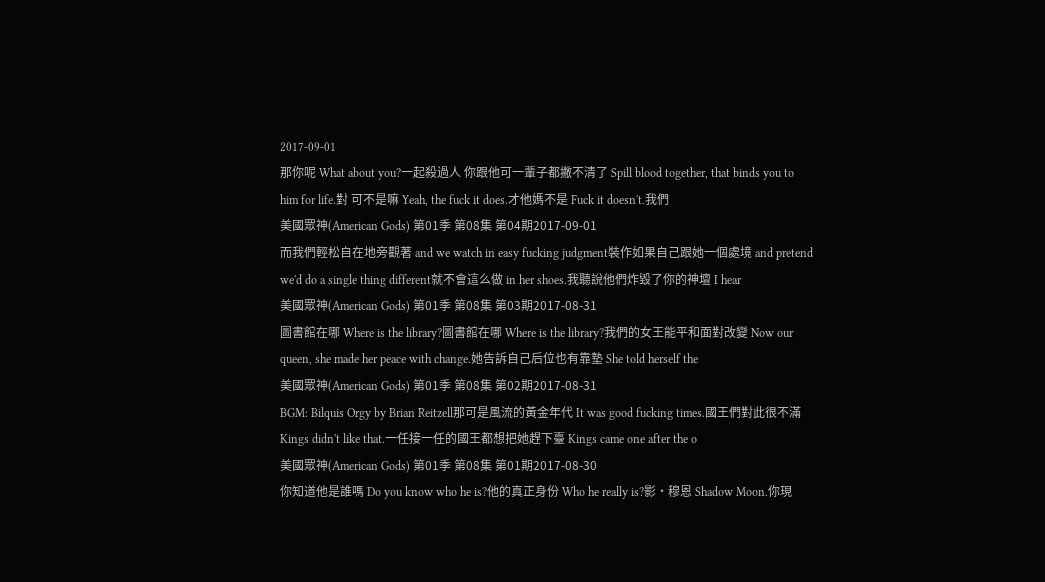2017-09-01
那你呢 What about you?一起殺過人 你跟他可一輩子都撇不清了 Spill blood together, that binds you to him for life.對 可不是嘛 Yeah, the fuck it does.才他媽不是 Fuck it doesn't.我們
美國眾神(American Gods) 第01季 第08集 第04期2017-09-01
而我們輕松自在地旁觀著 and we watch in easy fucking judgment裝作如果自己跟她一個處境 and pretend we'd do a single thing different就不會這么做 in her shoes.我聽說他們炸毀了你的神壇 I hear
美國眾神(American Gods) 第01季 第08集 第03期2017-08-31
圖書館在哪 Where is the library?圖書館在哪 Where is the library?我們的女王能平和面對改變 Now our queen, she made her peace with change.她告訴自己后位也有靠墊 She told herself the
美國眾神(American Gods) 第01季 第08集 第02期2017-08-31
BGM: Bilquis Orgy by Brian Reitzell那可是風流的黃金年代 It was good fucking times.國王們對此很不滿 Kings didn't like that.一任接一任的國王都想把她趕下臺 Kings came one after the o
美國眾神(American Gods) 第01季 第08集 第01期2017-08-30
你知道他是誰嗎 Do you know who he is?他的真正身份 Who he really is?影·穆恩 Shadow Moon.你現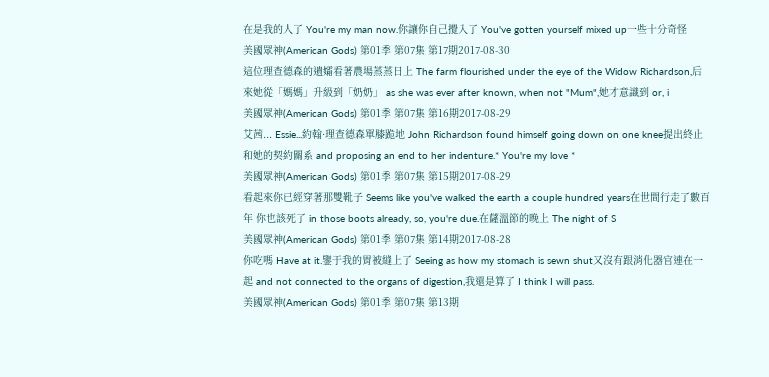在是我的人了 You're my man now.你讓你自己攪入了 You've gotten yourself mixed up一些十分奇怪
美國眾神(American Gods) 第01季 第07集 第17期2017-08-30
這位理查德森的遺孀看著農場蒸蒸日上 The farm flourished under the eye of the Widow Richardson,后來她從「媽媽」升級到「奶奶」 as she was ever after known, when not "Mum",她才意識到 or, i
美國眾神(American Gods) 第01季 第07集 第16期2017-08-29
艾茜... Essie...約翰·理查德森單膝跪地 John Richardson found himself going down on one knee提出終止和她的契約關系 and proposing an end to her indenture.* You're my love *
美國眾神(American Gods) 第01季 第07集 第15期2017-08-29
看起來你已經穿著那雙靴子 Seems like you've walked the earth a couple hundred years在世間行走了數百年 你也該死了 in those boots already, so, you're due.在薩溫節的晚上 The night of S
美國眾神(American Gods) 第01季 第07集 第14期2017-08-28
你吃嗎 Have at it.鑒于我的胃被縫上了 Seeing as how my stomach is sewn shut又沒有跟消化器官連在一起 and not connected to the organs of digestion,我還是算了 I think I will pass.
美國眾神(American Gods) 第01季 第07集 第13期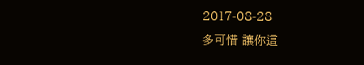2017-08-28
多可惜 讓你這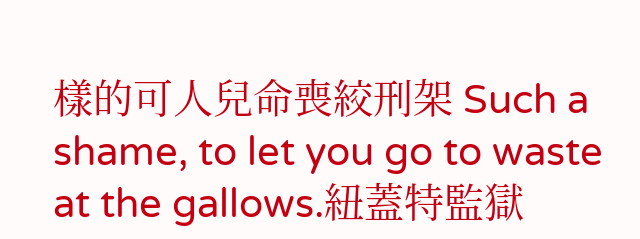樣的可人兒命喪絞刑架 Such a shame, to let you go to waste at the gallows.紐蓋特監獄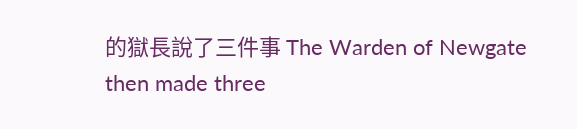的獄長說了三件事 The Warden of Newgate then made three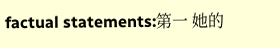factual statements:第一 她的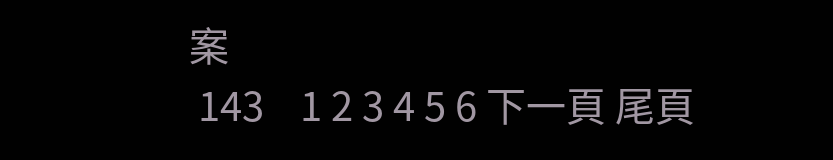案
 143    1 2 3 4 5 6 下一頁 尾頁